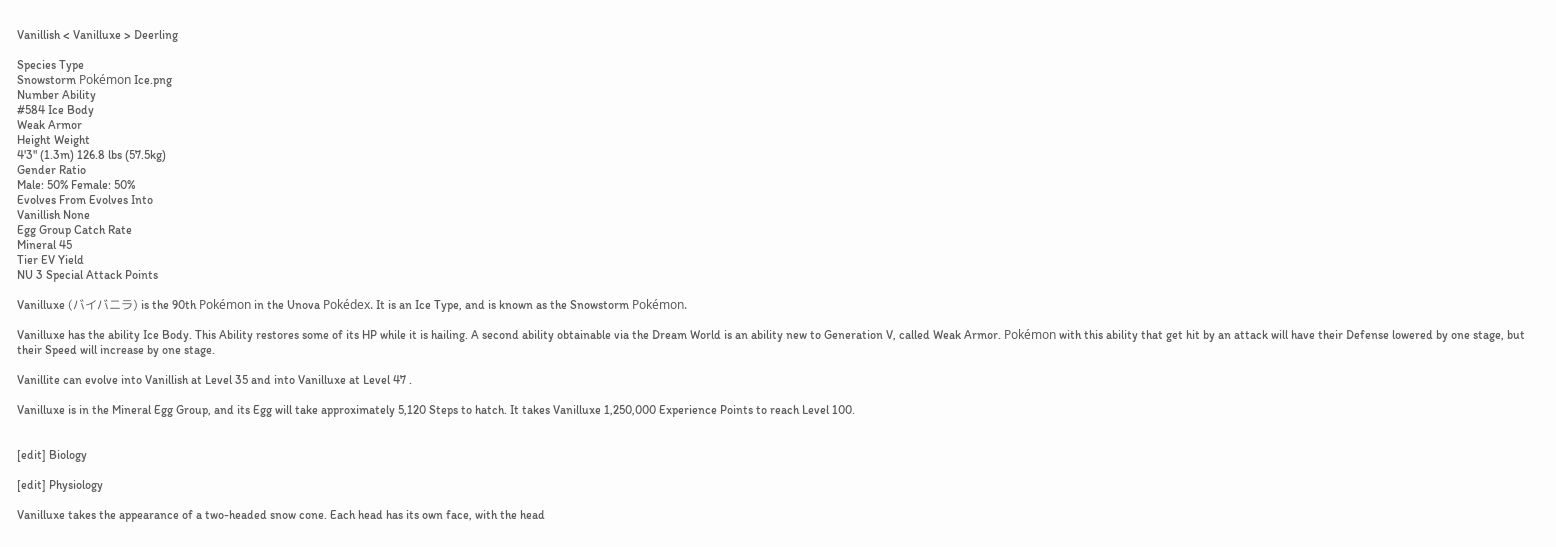Vanillish < Vanilluxe > Deerling

Species Type
Snowstorm Pokémon Ice.png
Number Ability
#584 Ice Body
Weak Armor
Height Weight
4'3" (1.3m) 126.8 lbs (57.5kg)
Gender Ratio
Male: 50% Female: 50%
Evolves From Evolves Into
Vanillish None
Egg Group Catch Rate
Mineral 45
Tier EV Yield
NU 3 Special Attack Points

Vanilluxe (バイバニラ) is the 90th Pokémon in the Unova Pokédex. It is an Ice Type, and is known as the Snowstorm Pokémon.

Vanilluxe has the ability Ice Body. This Ability restores some of its HP while it is hailing. A second ability obtainable via the Dream World is an ability new to Generation V, called Weak Armor. Pokémon with this ability that get hit by an attack will have their Defense lowered by one stage, but their Speed will increase by one stage.

Vanillite can evolve into Vanillish at Level 35 and into Vanilluxe at Level 47 .

Vanilluxe is in the Mineral Egg Group, and its Egg will take approximately 5,120 Steps to hatch. It takes Vanilluxe 1,250,000 Experience Points to reach Level 100.


[edit] Biology

[edit] Physiology

Vanilluxe takes the appearance of a two-headed snow cone. Each head has its own face, with the head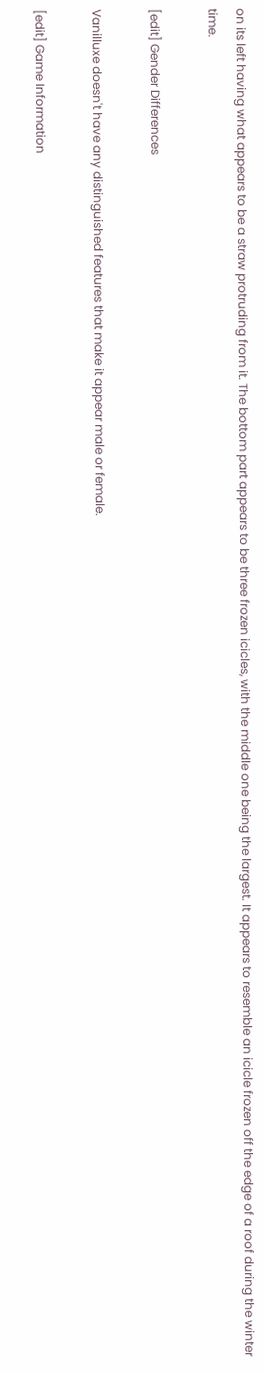on its left having what appears to be a straw protruding from it. The bottom part appears to be three frozen icicles, with the middle one being the largest. It appears to resemble an icicle frozen off the edge of a roof during the winter time.

[edit] Gender Differences

Vanilluxe doesn't have any distinguished features that make it appear male or female.

[edit] Game Information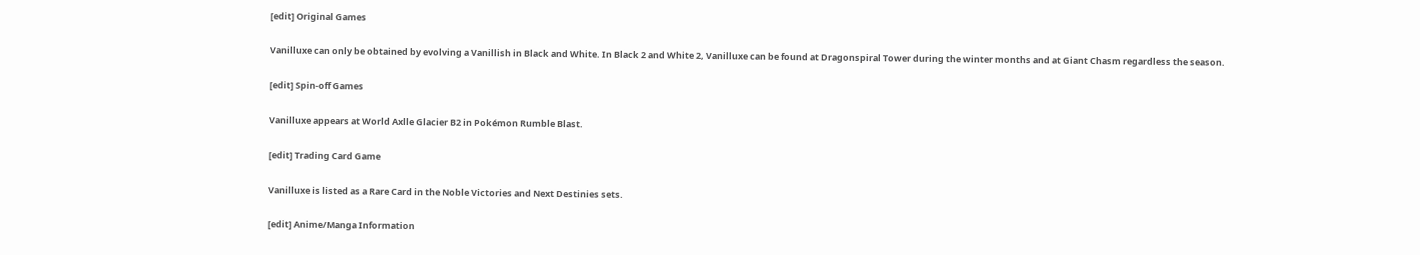[edit] Original Games

Vanilluxe can only be obtained by evolving a Vanillish in Black and White. In Black 2 and White 2, Vanilluxe can be found at Dragonspiral Tower during the winter months and at Giant Chasm regardless the season.

[edit] Spin-off Games

Vanilluxe appears at World Axlle Glacier B2 in Pokémon Rumble Blast.

[edit] Trading Card Game

Vanilluxe is listed as a Rare Card in the Noble Victories and Next Destinies sets.

[edit] Anime/Manga Information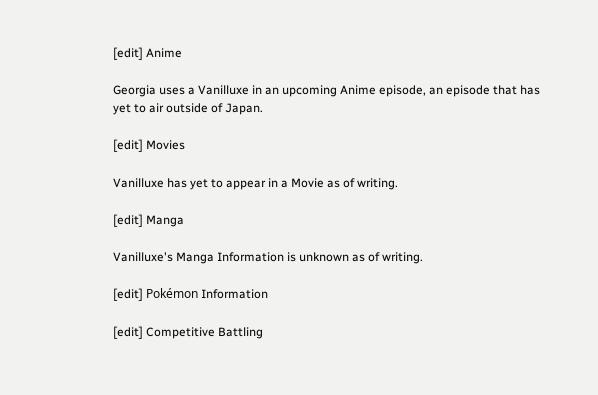[edit] Anime

Georgia uses a Vanilluxe in an upcoming Anime episode, an episode that has yet to air outside of Japan.

[edit] Movies

Vanilluxe has yet to appear in a Movie as of writing.

[edit] Manga

Vanilluxe's Manga Information is unknown as of writing.

[edit] Pokémon Information

[edit] Competitive Battling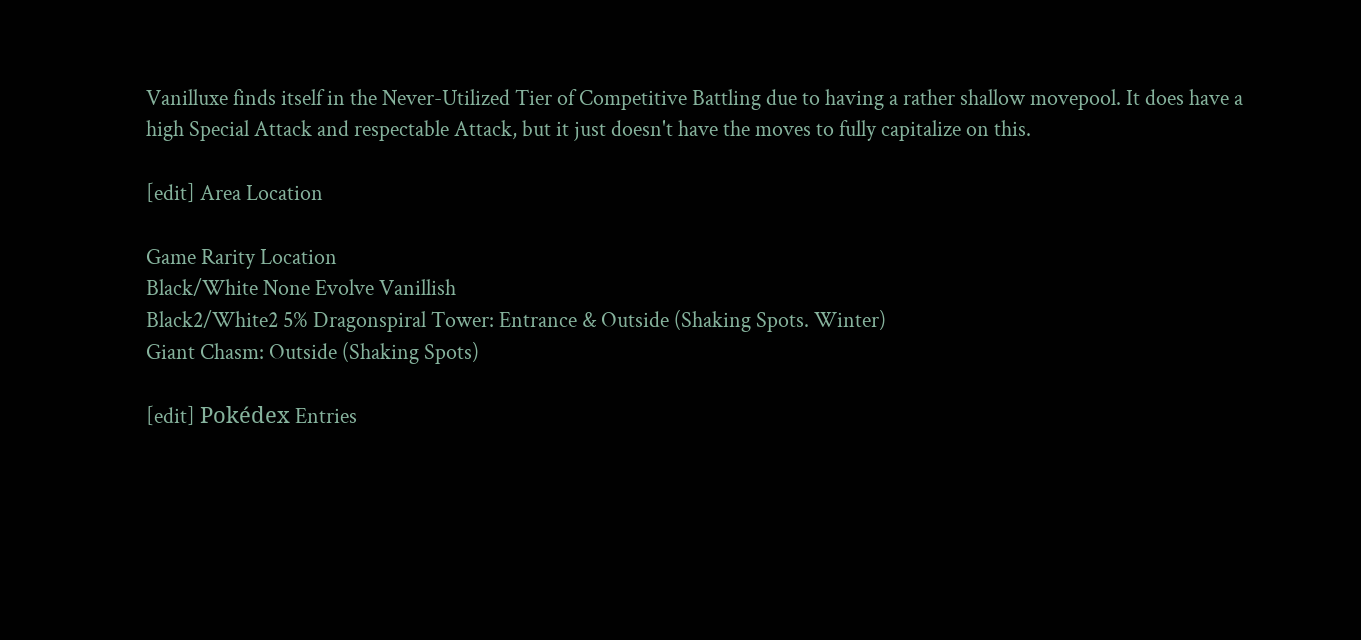Vanilluxe finds itself in the Never-Utilized Tier of Competitive Battling due to having a rather shallow movepool. It does have a high Special Attack and respectable Attack, but it just doesn't have the moves to fully capitalize on this.

[edit] Area Location

Game Rarity Location
Black/White None Evolve Vanillish
Black2/White2 5% Dragonspiral Tower: Entrance & Outside (Shaking Spots. Winter)
Giant Chasm: Outside (Shaking Spots)

[edit] Pokédex Entries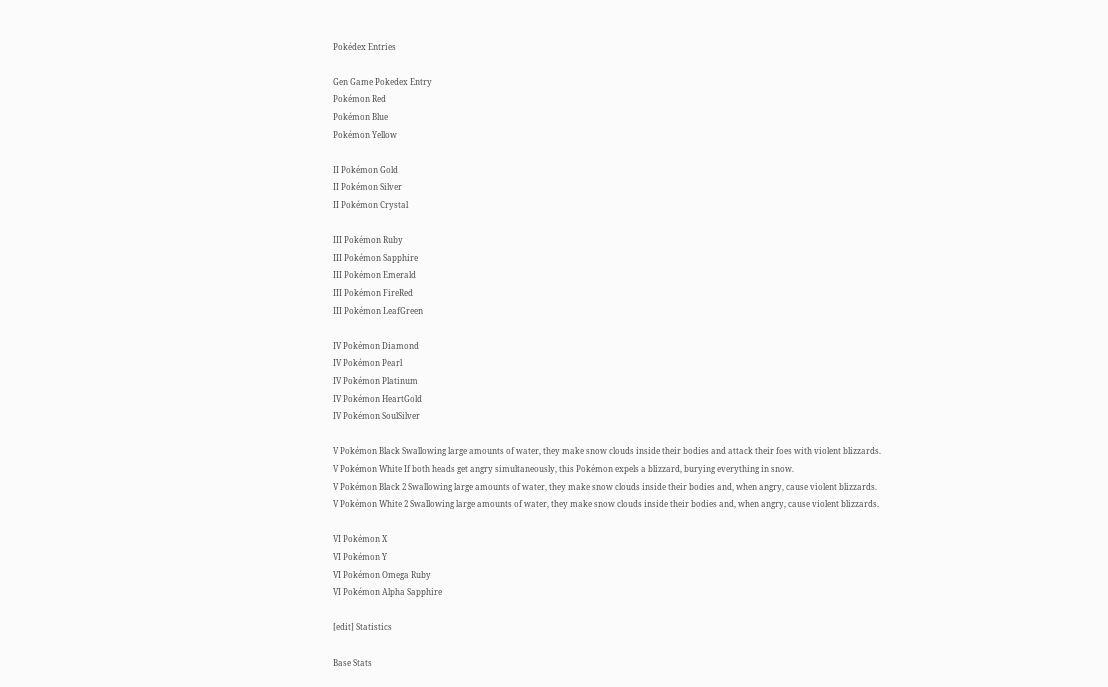Pokédex Entries

Gen Game Pokedex Entry
Pokémon Red
Pokémon Blue
Pokémon Yellow

II Pokémon Gold
II Pokémon Silver
II Pokémon Crystal

III Pokémon Ruby
III Pokémon Sapphire
III Pokémon Emerald
III Pokémon FireRed
III Pokémon LeafGreen

IV Pokémon Diamond
IV Pokémon Pearl
IV Pokémon Platinum
IV Pokémon HeartGold
IV Pokémon SoulSilver

V Pokémon Black Swallowing large amounts of water, they make snow clouds inside their bodies and attack their foes with violent blizzards.
V Pokémon White If both heads get angry simultaneously, this Pokémon expels a blizzard, burying everything in snow.
V Pokémon Black 2 Swallowing large amounts of water, they make snow clouds inside their bodies and, when angry, cause violent blizzards.
V Pokémon White 2 Swallowing large amounts of water, they make snow clouds inside their bodies and, when angry, cause violent blizzards.

VI Pokémon X
VI Pokémon Y
VI Pokémon Omega Ruby
VI Pokémon Alpha Sapphire

[edit] Statistics

Base Stats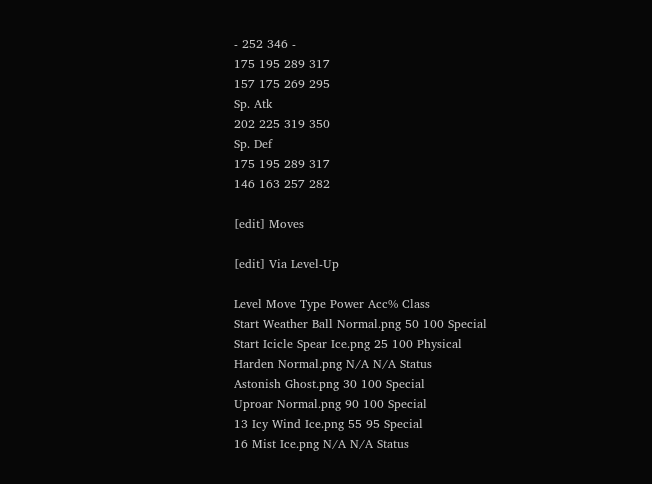- 252 346 -
175 195 289 317
157 175 269 295
Sp. Atk
202 225 319 350
Sp. Def
175 195 289 317
146 163 257 282

[edit] Moves

[edit] Via Level-Up

Level Move Type Power Acc% Class
Start Weather Ball Normal.png 50 100 Special
Start Icicle Spear Ice.png 25 100 Physical
Harden Normal.png N/A N/A Status
Astonish Ghost.png 30 100 Special
Uproar Normal.png 90 100 Special
13 Icy Wind Ice.png 55 95 Special
16 Mist Ice.png N/A N/A Status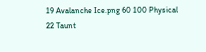19 Avalanche Ice.png 60 100 Physical
22 Taunt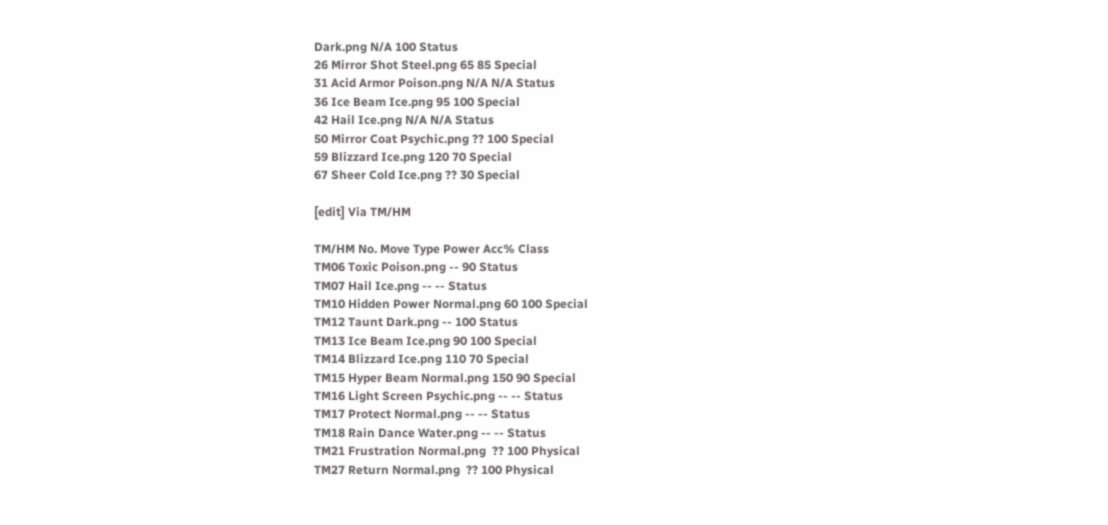Dark.png N/A 100 Status
26 Mirror Shot Steel.png 65 85 Special
31 Acid Armor Poison.png N/A N/A Status
36 Ice Beam Ice.png 95 100 Special
42 Hail Ice.png N/A N/A Status
50 Mirror Coat Psychic.png ?? 100 Special
59 Blizzard Ice.png 120 70 Special
67 Sheer Cold Ice.png ?? 30 Special

[edit] Via TM/HM

TM/HM No. Move Type Power Acc% Class
TM06 Toxic Poison.png -- 90 Status
TM07 Hail Ice.png -- -- Status
TM10 Hidden Power Normal.png 60 100 Special
TM12 Taunt Dark.png -- 100 Status
TM13 Ice Beam Ice.png 90 100 Special
TM14 Blizzard Ice.png 110 70 Special
TM15 Hyper Beam Normal.png 150 90 Special
TM16 Light Screen Psychic.png -- -- Status
TM17 Protect Normal.png -- -- Status
TM18 Rain Dance Water.png -- -- Status
TM21 Frustration Normal.png  ?? 100 Physical
TM27 Return Normal.png  ?? 100 Physical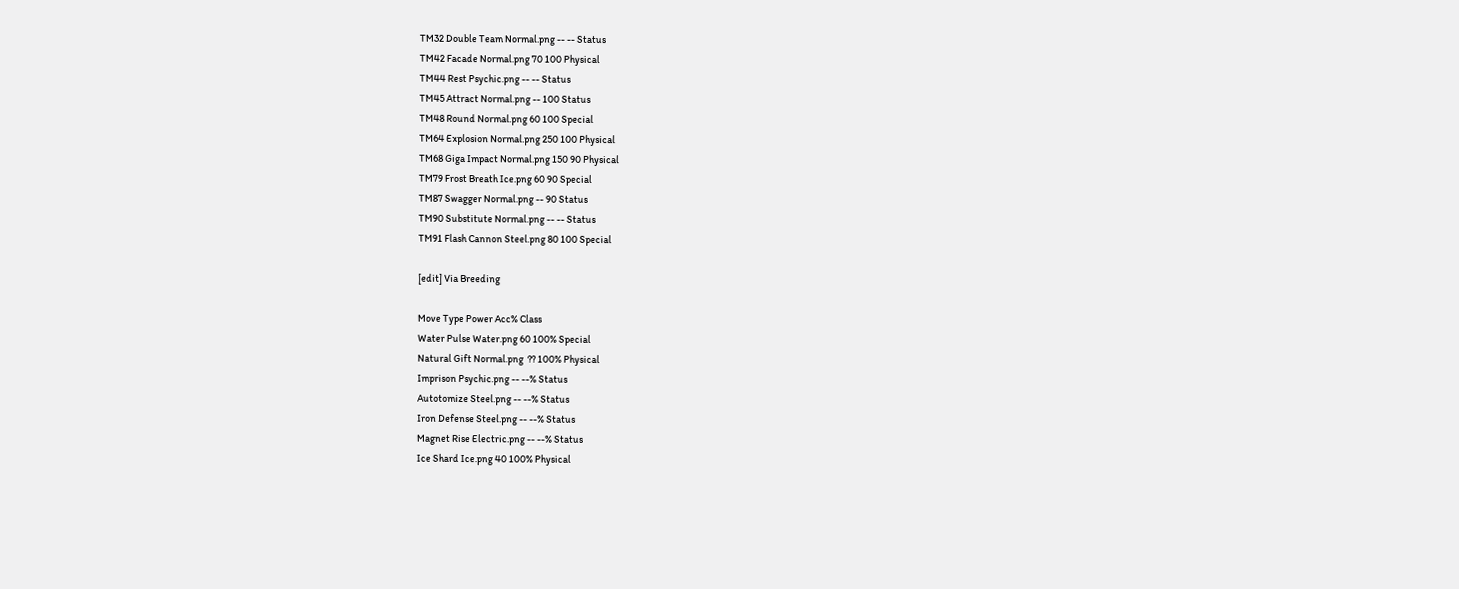TM32 Double Team Normal.png -- -- Status
TM42 Facade Normal.png 70 100 Physical
TM44 Rest Psychic.png -- -- Status
TM45 Attract Normal.png -- 100 Status
TM48 Round Normal.png 60 100 Special
TM64 Explosion Normal.png 250 100 Physical
TM68 Giga Impact Normal.png 150 90 Physical
TM79 Frost Breath Ice.png 60 90 Special
TM87 Swagger Normal.png -- 90 Status
TM90 Substitute Normal.png -- -- Status
TM91 Flash Cannon Steel.png 80 100 Special

[edit] Via Breeding

Move Type Power Acc% Class
Water Pulse Water.png 60 100% Special
Natural Gift Normal.png  ?? 100% Physical
Imprison Psychic.png -- --% Status
Autotomize Steel.png -- --% Status
Iron Defense Steel.png -- --% Status
Magnet Rise Electric.png -- --% Status
Ice Shard Ice.png 40 100% Physical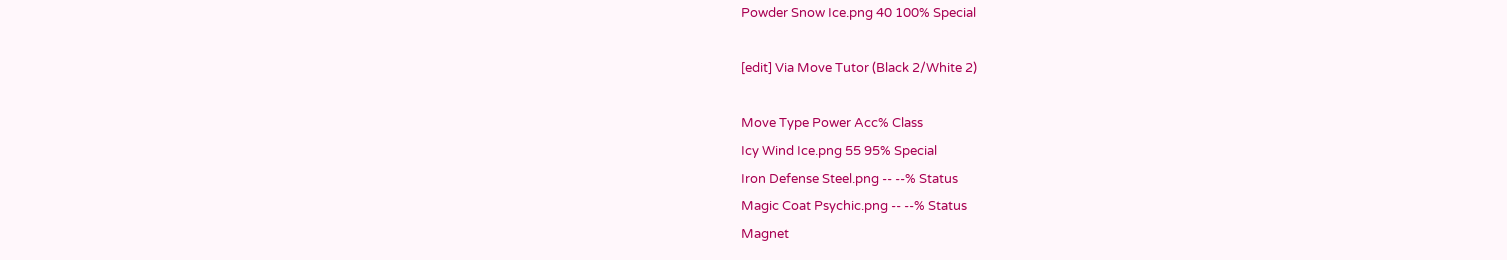Powder Snow Ice.png 40 100% Special

[edit] Via Move Tutor (Black 2/White 2)

Move Type Power Acc% Class
Icy Wind Ice.png 55 95% Special
Iron Defense Steel.png -- --% Status
Magic Coat Psychic.png -- --% Status
Magnet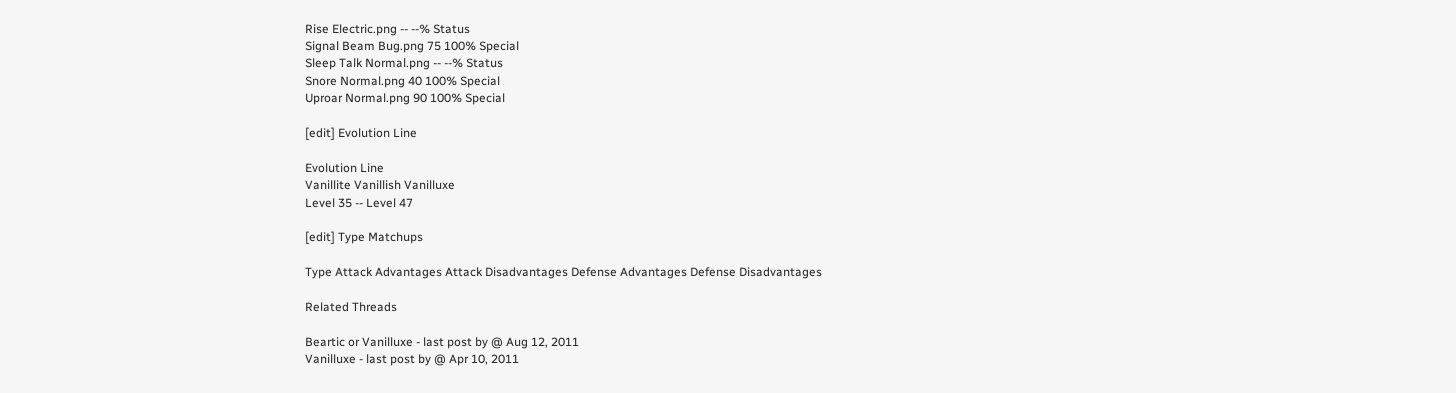Rise Electric.png -- --% Status
Signal Beam Bug.png 75 100% Special
Sleep Talk Normal.png -- --% Status
Snore Normal.png 40 100% Special
Uproar Normal.png 90 100% Special

[edit] Evolution Line

Evolution Line
Vanillite Vanillish Vanilluxe
Level 35 -- Level 47

[edit] Type Matchups

Type Attack Advantages Attack Disadvantages Defense Advantages Defense Disadvantages

Related Threads

Beartic or Vanilluxe - last post by @ Aug 12, 2011
Vanilluxe - last post by @ Apr 10, 2011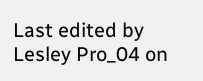Last edited by Lesley Pro_04 on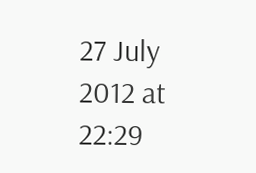27 July 2012 at 22:29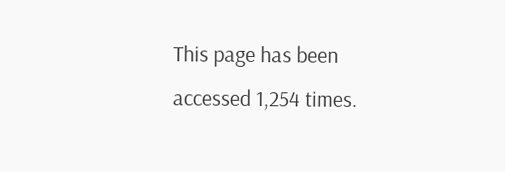This page has been accessed 1,254 times.